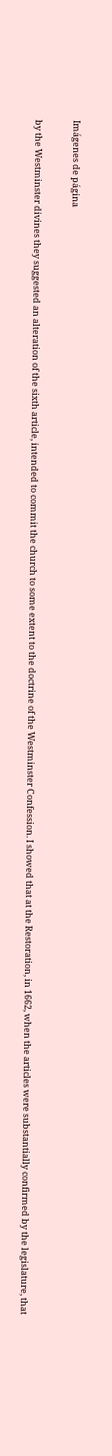Imágenes de página

by the Westminster divines they suggested an alteration of the sixth article, intended to commit the church to some extent to the doctrine of the Westminster Confession. I showed that at the Restoration, in 1662, when the articles were substantially confirmed by the legislature, that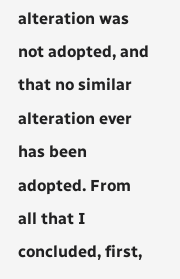alteration was not adopted, and that no similar alteration ever has been adopted. From all that I concluded, first,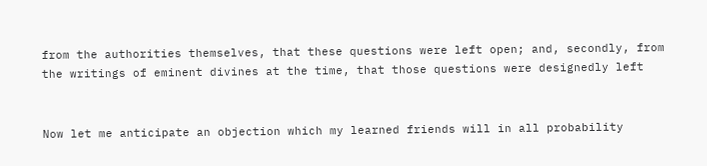from the authorities themselves, that these questions were left open; and, secondly, from the writings of eminent divines at the time, that those questions were designedly left


Now let me anticipate an objection which my learned friends will in all probability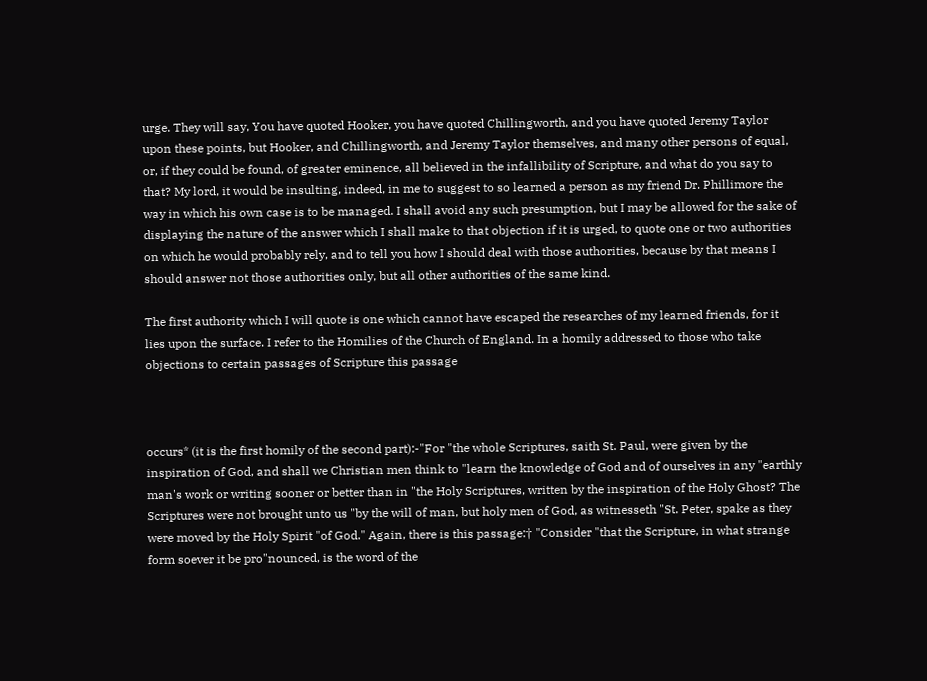urge. They will say, You have quoted Hooker, you have quoted Chillingworth, and you have quoted Jeremy Taylor upon these points, but Hooker, and Chillingworth, and Jeremy Taylor themselves, and many other persons of equal, or, if they could be found, of greater eminence, all believed in the infallibility of Scripture, and what do you say to that? My lord, it would be insulting, indeed, in me to suggest to so learned a person as my friend Dr. Phillimore the way in which his own case is to be managed. I shall avoid any such presumption, but I may be allowed for the sake of displaying the nature of the answer which I shall make to that objection if it is urged, to quote one or two authorities on which he would probably rely, and to tell you how I should deal with those authorities, because by that means I should answer not those authorities only, but all other authorities of the same kind.

The first authority which I will quote is one which cannot have escaped the researches of my learned friends, for it lies upon the surface. I refer to the Homilies of the Church of England. In a homily addressed to those who take objections to certain passages of Scripture this passage



occurs* (it is the first homily of the second part):-"For "the whole Scriptures, saith St. Paul, were given by the inspiration of God, and shall we Christian men think to "learn the knowledge of God and of ourselves in any "earthly man's work or writing sooner or better than in "the Holy Scriptures, written by the inspiration of the Holy Ghost? The Scriptures were not brought unto us "by the will of man, but holy men of God, as witnesseth "St. Peter, spake as they were moved by the Holy Spirit "of God." Again, there is this passage:† "Consider "that the Scripture, in what strange form soever it be pro"nounced, is the word of the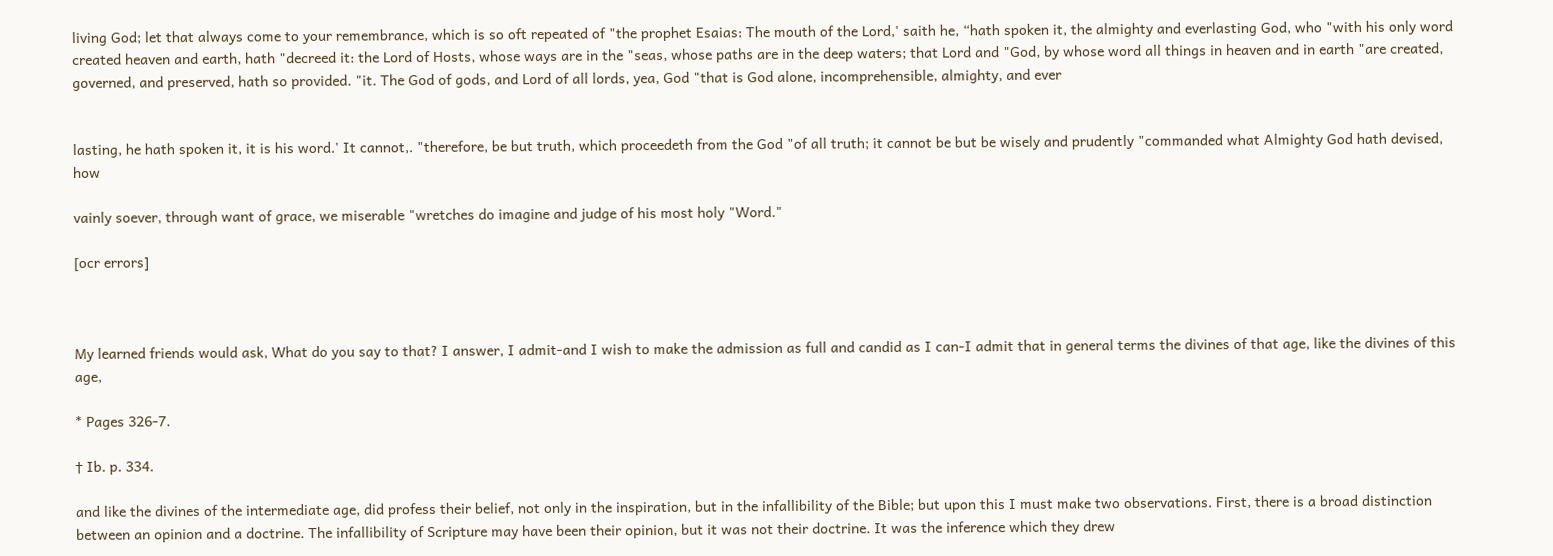living God; let that always come to your remembrance, which is so oft repeated of "the prophet Esaias: The mouth of the Lord,' saith he, “hath spoken it, the almighty and everlasting God, who "with his only word created heaven and earth, hath "decreed it: the Lord of Hosts, whose ways are in the "seas, whose paths are in the deep waters; that Lord and "God, by whose word all things in heaven and in earth "are created, governed, and preserved, hath so provided. "it. The God of gods, and Lord of all lords, yea, God "that is God alone, incomprehensible, almighty, and ever


lasting, he hath spoken it, it is his word.' It cannot,. "therefore, be but truth, which proceedeth from the God "of all truth; it cannot be but be wisely and prudently "commanded what Almighty God hath devised, how

vainly soever, through want of grace, we miserable "wretches do imagine and judge of his most holy "Word."

[ocr errors]



My learned friends would ask, What do you say to that? I answer, I admit-and I wish to make the admission as full and candid as I can-I admit that in general terms the divines of that age, like the divines of this age,

* Pages 326-7.

† Ib. p. 334.

and like the divines of the intermediate age, did profess their belief, not only in the inspiration, but in the infallibility of the Bible; but upon this I must make two observations. First, there is a broad distinction between an opinion and a doctrine. The infallibility of Scripture may have been their opinion, but it was not their doctrine. It was the inference which they drew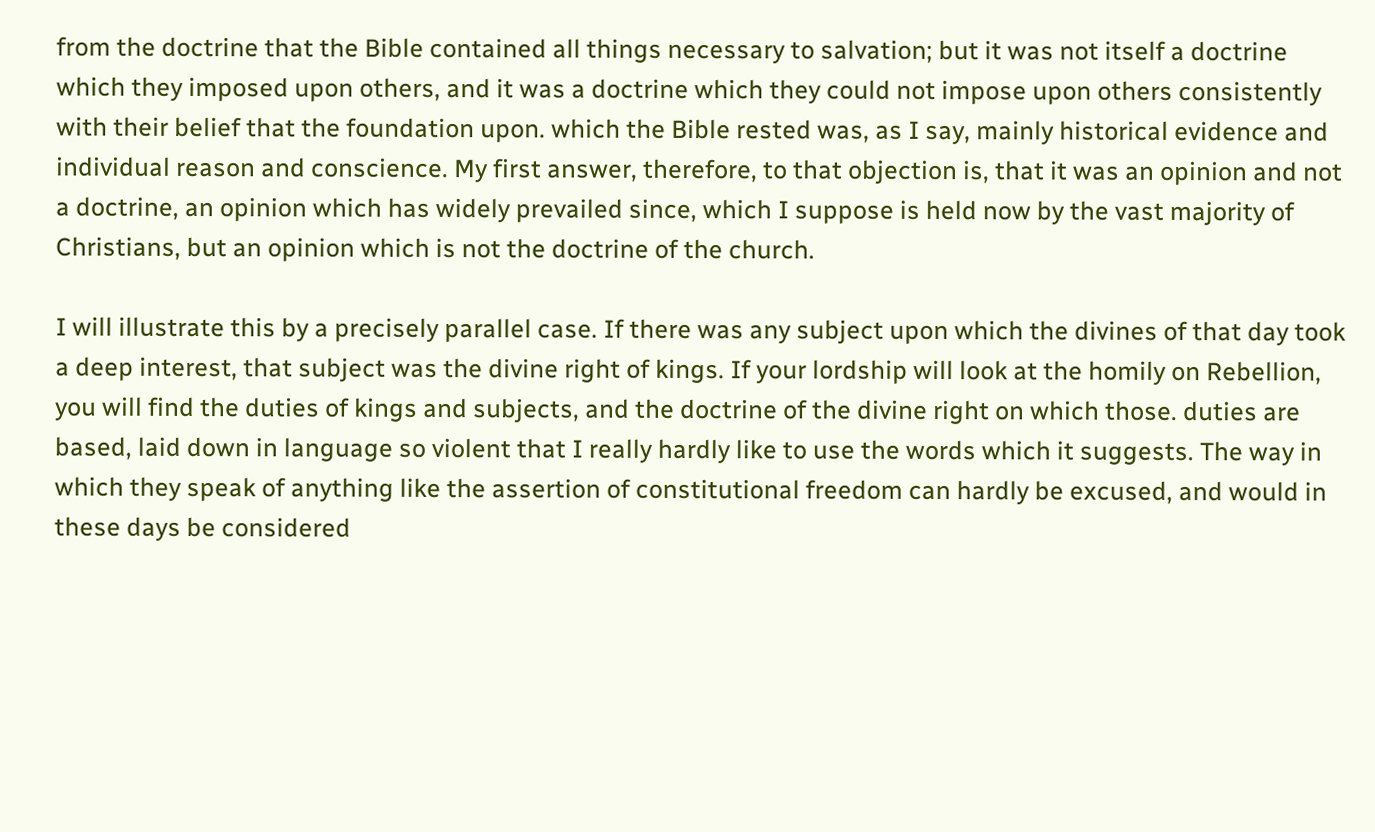from the doctrine that the Bible contained all things necessary to salvation; but it was not itself a doctrine which they imposed upon others, and it was a doctrine which they could not impose upon others consistently with their belief that the foundation upon. which the Bible rested was, as I say, mainly historical evidence and individual reason and conscience. My first answer, therefore, to that objection is, that it was an opinion and not a doctrine, an opinion which has widely prevailed since, which I suppose is held now by the vast majority of Christians, but an opinion which is not the doctrine of the church.

I will illustrate this by a precisely parallel case. If there was any subject upon which the divines of that day took a deep interest, that subject was the divine right of kings. If your lordship will look at the homily on Rebellion, you will find the duties of kings and subjects, and the doctrine of the divine right on which those. duties are based, laid down in language so violent that I really hardly like to use the words which it suggests. The way in which they speak of anything like the assertion of constitutional freedom can hardly be excused, and would in these days be considered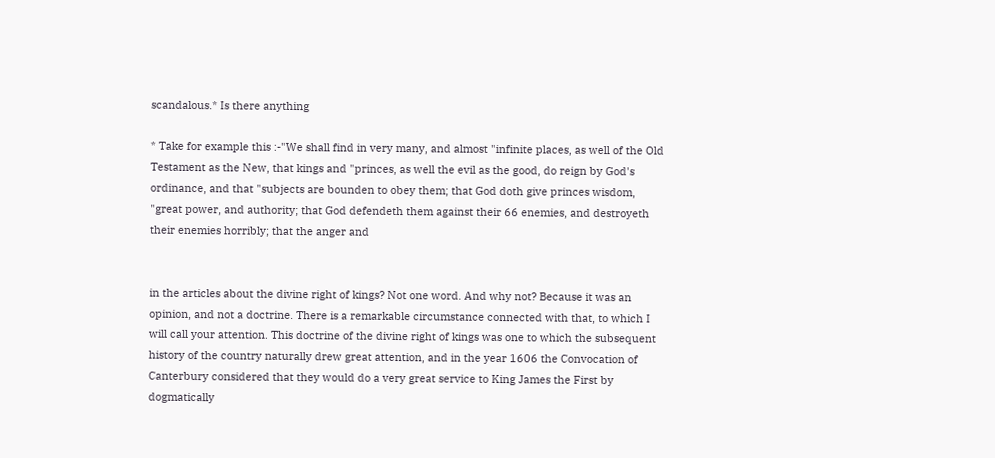scandalous.* Is there anything

* Take for example this :-"We shall find in very many, and almost "infinite places, as well of the Old Testament as the New, that kings and "princes, as well the evil as the good, do reign by God's ordinance, and that "subjects are bounden to obey them; that God doth give princes wisdom, "great power, and authority; that God defendeth them against their 66 enemies, and destroyeth their enemies horribly; that the anger and


in the articles about the divine right of kings? Not one word. And why not? Because it was an opinion, and not a doctrine. There is a remarkable circumstance connected with that, to which I will call your attention. This doctrine of the divine right of kings was one to which the subsequent history of the country naturally drew great attention, and in the year 1606 the Convocation of Canterbury considered that they would do a very great service to King James the First by dogmatically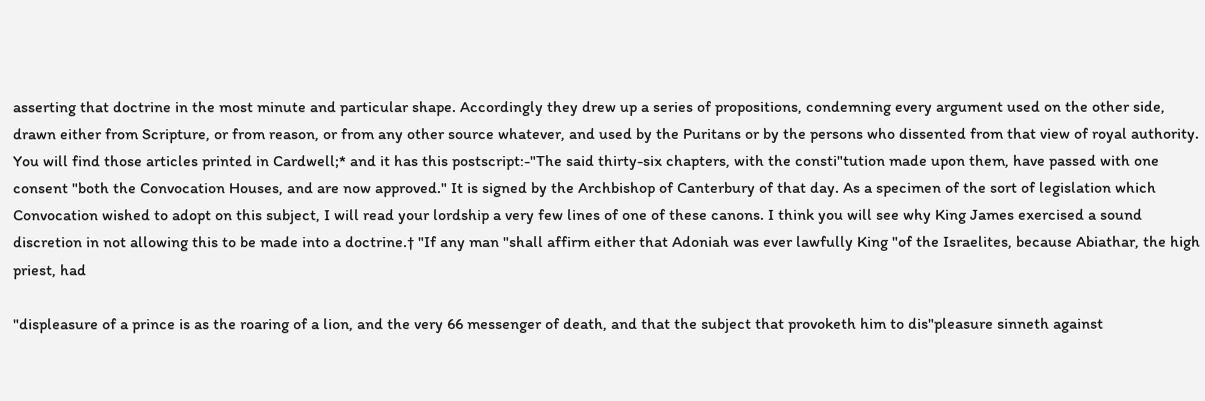asserting that doctrine in the most minute and particular shape. Accordingly they drew up a series of propositions, condemning every argument used on the other side, drawn either from Scripture, or from reason, or from any other source whatever, and used by the Puritans or by the persons who dissented from that view of royal authority. You will find those articles printed in Cardwell;* and it has this postscript:-"The said thirty-six chapters, with the consti"tution made upon them, have passed with one consent "both the Convocation Houses, and are now approved." It is signed by the Archbishop of Canterbury of that day. As a specimen of the sort of legislation which Convocation wished to adopt on this subject, I will read your lordship a very few lines of one of these canons. I think you will see why King James exercised a sound discretion in not allowing this to be made into a doctrine.† "If any man "shall affirm either that Adoniah was ever lawfully King "of the Israelites, because Abiathar, the high priest, had

"displeasure of a prince is as the roaring of a lion, and the very 66 messenger of death, and that the subject that provoketh him to dis"pleasure sinneth against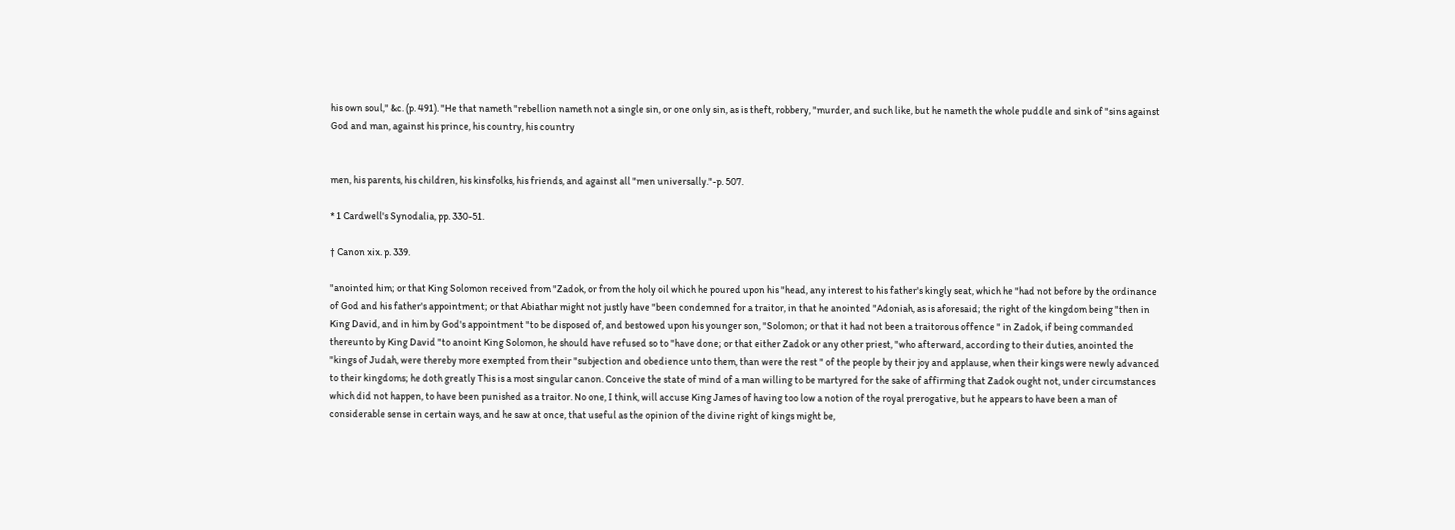his own soul," &c. (p. 491). "He that nameth "rebellion nameth not a single sin, or one only sin, as is theft, robbery, "murder, and such like, but he nameth the whole puddle and sink of "sins against God and man, against his prince, his country, his country


men, his parents, his children, his kinsfolks, his friends, and against all "men universally."-p. 507.

* 1 Cardwell's Synodalia, pp. 330-51.

† Canon xix. p. 339.

"anointed him; or that King Solomon received from "Zadok, or from the holy oil which he poured upon his "head, any interest to his father's kingly seat, which he "had not before by the ordinance of God and his father's appointment; or that Abiathar might not justly have "been condemned for a traitor, in that he anointed "Adoniah, as is aforesaid; the right of the kingdom being "then in King David, and in him by God's appointment "to be disposed of, and bestowed upon his younger son, "Solomon; or that it had not been a traitorous offence " in Zadok, if being commanded thereunto by King David "to anoint King Solomon, he should have refused so to "have done; or that either Zadok or any other priest, "who afterward, according to their duties, anointed the "kings of Judah, were thereby more exempted from their "subjection and obedience unto them, than were the rest " of the people by their joy and applause, when their kings were newly advanced to their kingdoms; he doth greatly This is a most singular canon. Conceive the state of mind of a man willing to be martyred for the sake of affirming that Zadok ought not, under circumstances which did not happen, to have been punished as a traitor. No one, I think, will accuse King James of having too low a notion of the royal prerogative, but he appears to have been a man of considerable sense in certain ways, and he saw at once, that useful as the opinion of the divine right of kings might be,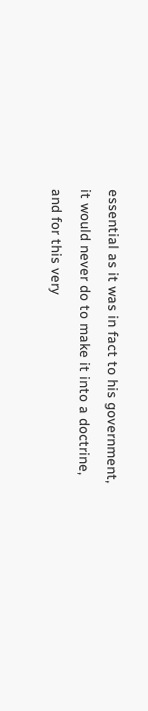essential as it was in fact to his government, it would never do to make it into a doctrine, and for this very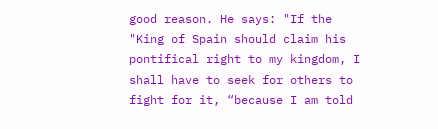good reason. He says: "If the "King of Spain should claim his pontifical right to my kingdom, I shall have to seek for others to fight for it, “because I am told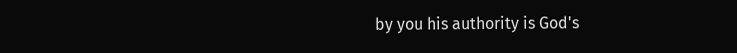by you his authority is God's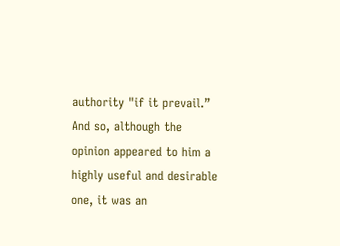authority "if it prevail.” And so, although the opinion appeared to him a highly useful and desirable one, it was an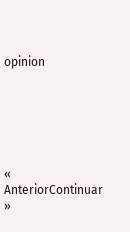opinion






« AnteriorContinuar »